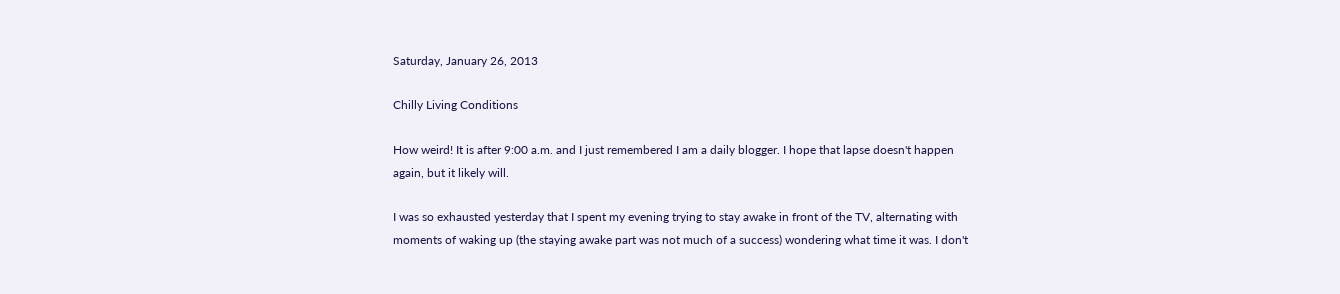Saturday, January 26, 2013

Chilly Living Conditions

How weird! It is after 9:00 a.m. and I just remembered I am a daily blogger. I hope that lapse doesn't happen again, but it likely will.

I was so exhausted yesterday that I spent my evening trying to stay awake in front of the TV, alternating with moments of waking up (the staying awake part was not much of a success) wondering what time it was. I don't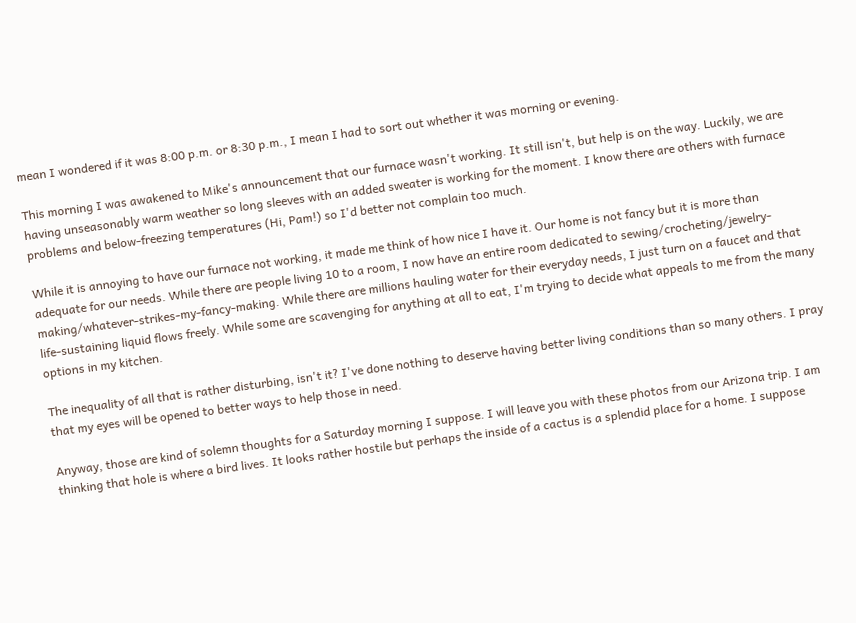mean I wondered if it was 8:00 p.m. or 8:30 p.m., I mean I had to sort out whether it was morning or evening.

This morning I was awakened to Mike's announcement that our furnace wasn't working. It still isn't, but help is on the way. Luckily, we are having unseasonably warm weather so long sleeves with an added sweater is working for the moment. I know there are others with furnace problems and below-freezing temperatures (Hi, Pam!) so I'd better not complain too much.

While it is annoying to have our furnace not working, it made me think of how nice I have it. Our home is not fancy but it is more than adequate for our needs. While there are people living 10 to a room, I now have an entire room dedicated to sewing/crocheting/jewelry-making/whatever-strikes-my-fancy-making. While there are millions hauling water for their everyday needs, I just turn on a faucet and that life-sustaining liquid flows freely. While some are scavenging for anything at all to eat, I'm trying to decide what appeals to me from the many options in my kitchen.

The inequality of all that is rather disturbing, isn't it? I've done nothing to deserve having better living conditions than so many others. I pray that my eyes will be opened to better ways to help those in need.

Anyway, those are kind of solemn thoughts for a Saturday morning I suppose. I will leave you with these photos from our Arizona trip. I am thinking that hole is where a bird lives. It looks rather hostile but perhaps the inside of a cactus is a splendid place for a home. I suppose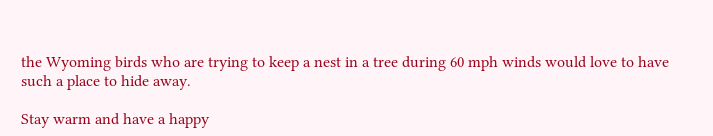the Wyoming birds who are trying to keep a nest in a tree during 60 mph winds would love to have such a place to hide away.

Stay warm and have a happy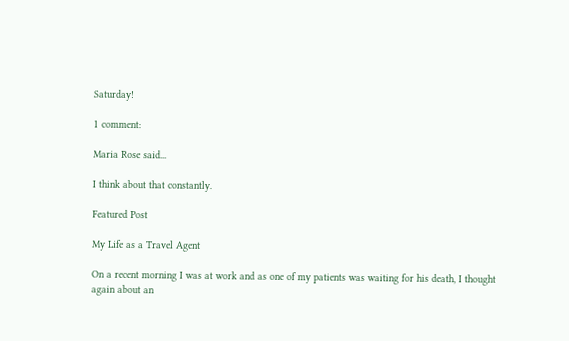Saturday!

1 comment:

Maria Rose said...

I think about that constantly.

Featured Post

My Life as a Travel Agent

On a recent morning I was at work and as one of my patients was waiting for his death, I thought again about an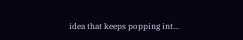idea that keeps popping int...